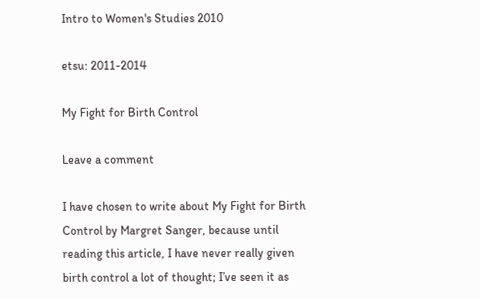Intro to Women's Studies 2010

etsu: 2011-2014

My Fight for Birth Control

Leave a comment

I have chosen to write about My Fight for Birth Control by Margret Sanger, because until reading this article, I have never really given birth control a lot of thought; I’ve seen it as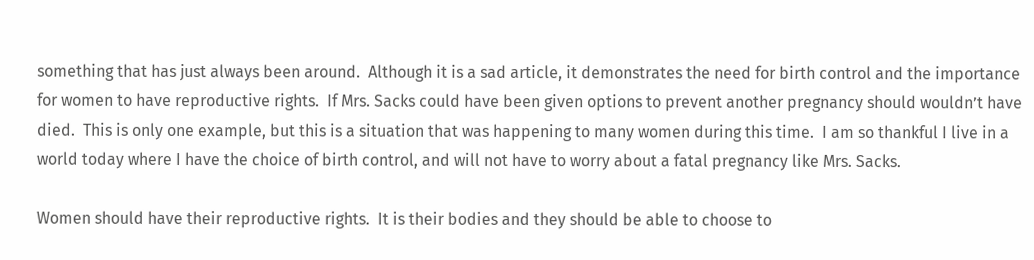something that has just always been around.  Although it is a sad article, it demonstrates the need for birth control and the importance for women to have reproductive rights.  If Mrs. Sacks could have been given options to prevent another pregnancy should wouldn’t have died.  This is only one example, but this is a situation that was happening to many women during this time.  I am so thankful I live in a world today where I have the choice of birth control, and will not have to worry about a fatal pregnancy like Mrs. Sacks.

Women should have their reproductive rights.  It is their bodies and they should be able to choose to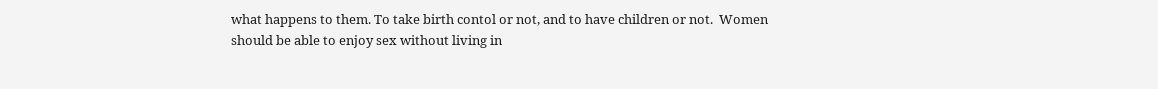what happens to them. To take birth contol or not, and to have children or not.  Women should be able to enjoy sex without living in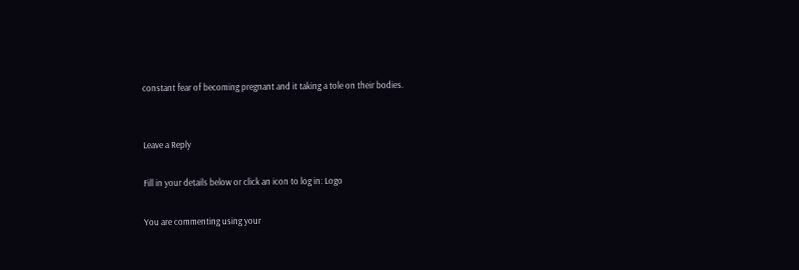constant fear of becoming pregnant and it taking a tole on their bodies.


Leave a Reply

Fill in your details below or click an icon to log in: Logo

You are commenting using your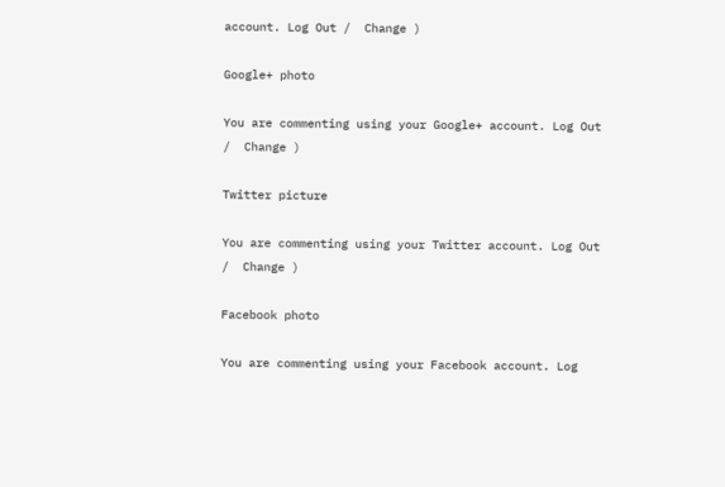account. Log Out /  Change )

Google+ photo

You are commenting using your Google+ account. Log Out /  Change )

Twitter picture

You are commenting using your Twitter account. Log Out /  Change )

Facebook photo

You are commenting using your Facebook account. Log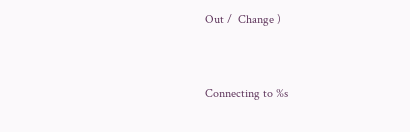Out /  Change )


Connecting to %s